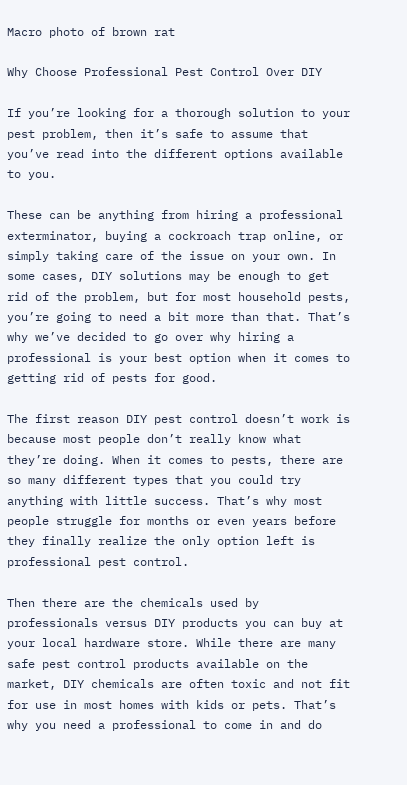Macro photo of brown rat

Why Choose Professional Pest Control Over DIY

If you’re looking for a thorough solution to your pest problem, then it’s safe to assume that you’ve read into the different options available to you.

These can be anything from hiring a professional exterminator, buying a cockroach trap online, or simply taking care of the issue on your own. In some cases, DIY solutions may be enough to get rid of the problem, but for most household pests, you’re going to need a bit more than that. That’s why we’ve decided to go over why hiring a professional is your best option when it comes to getting rid of pests for good.

The first reason DIY pest control doesn’t work is because most people don’t really know what they’re doing. When it comes to pests, there are so many different types that you could try anything with little success. That’s why most people struggle for months or even years before they finally realize the only option left is professional pest control.

Then there are the chemicals used by professionals versus DIY products you can buy at your local hardware store. While there are many safe pest control products available on the market, DIY chemicals are often toxic and not fit for use in most homes with kids or pets. That’s why you need a professional to come in and do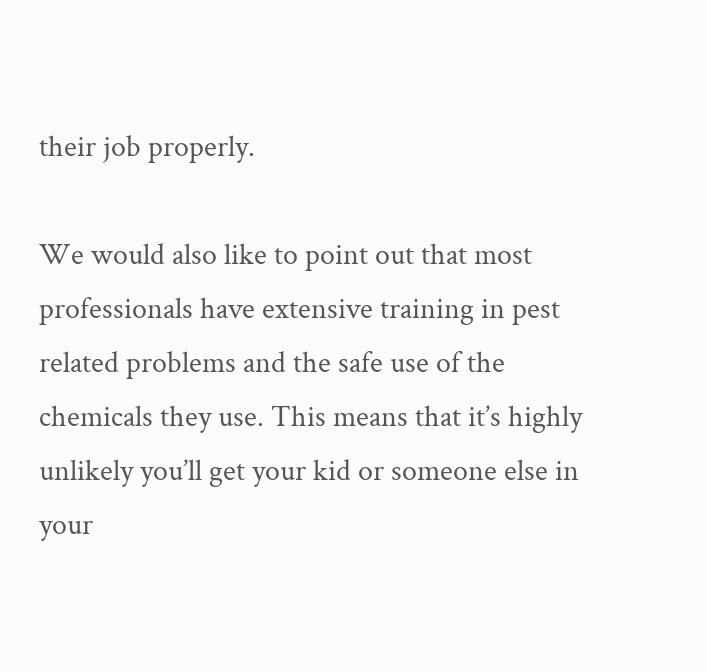their job properly.

We would also like to point out that most professionals have extensive training in pest related problems and the safe use of the chemicals they use. This means that it’s highly unlikely you’ll get your kid or someone else in your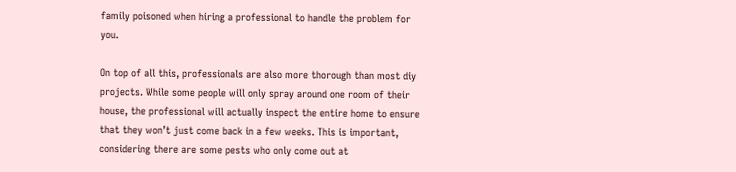family poisoned when hiring a professional to handle the problem for you.

On top of all this, professionals are also more thorough than most diy projects. While some people will only spray around one room of their house, the professional will actually inspect the entire home to ensure that they won’t just come back in a few weeks. This is important, considering there are some pests who only come out at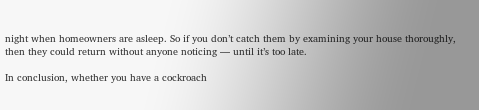night when homeowners are asleep. So if you don’t catch them by examining your house thoroughly, then they could return without anyone noticing — until it’s too late.

In conclusion, whether you have a cockroach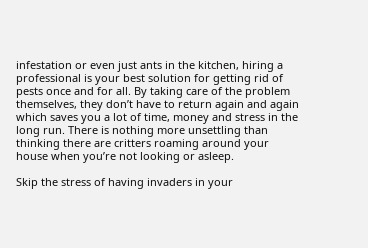infestation or even just ants in the kitchen, hiring a professional is your best solution for getting rid of pests once and for all. By taking care of the problem themselves, they don’t have to return again and again which saves you a lot of time, money and stress in the long run. There is nothing more unsettling than thinking there are critters roaming around your house when you’re not looking or asleep.

Skip the stress of having invaders in your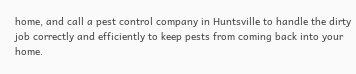home, and call a pest control company in Huntsville to handle the dirty job correctly and efficiently to keep pests from coming back into your home.